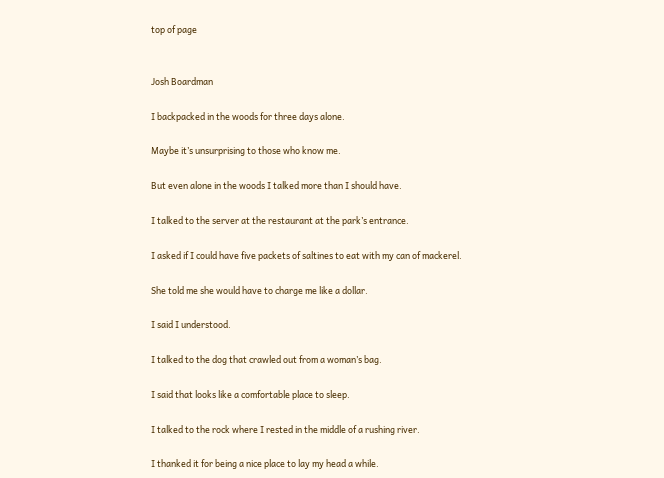top of page


Josh Boardman

I backpacked in the woods for three days alone.

Maybe it’s unsurprising to those who know me.

But even alone in the woods I talked more than I should have.

I talked to the server at the restaurant at the park’s entrance.

I asked if I could have five packets of saltines to eat with my can of mackerel.

She told me she would have to charge me like a dollar.

I said I understood.

I talked to the dog that crawled out from a woman’s bag.

I said that looks like a comfortable place to sleep.

I talked to the rock where I rested in the middle of a rushing river.

I thanked it for being a nice place to lay my head a while.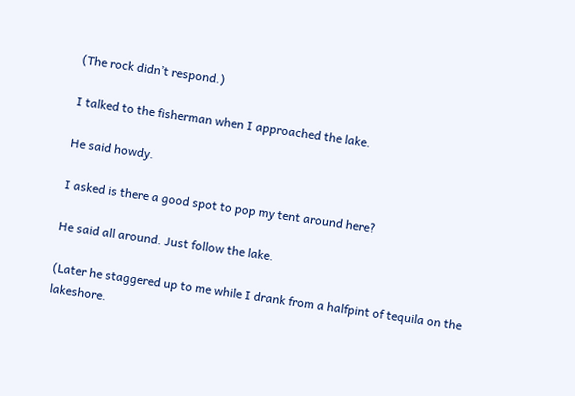(The rock didn’t respond.)

I talked to the fisherman when I approached the lake.

He said howdy.

I asked is there a good spot to pop my tent around here?

He said all around. Just follow the lake.

(Later he staggered up to me while I drank from a halfpint of tequila on the lakeshore.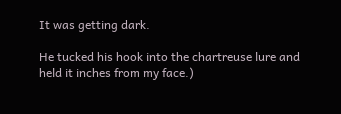It was getting dark.

He tucked his hook into the chartreuse lure and held it inches from my face.)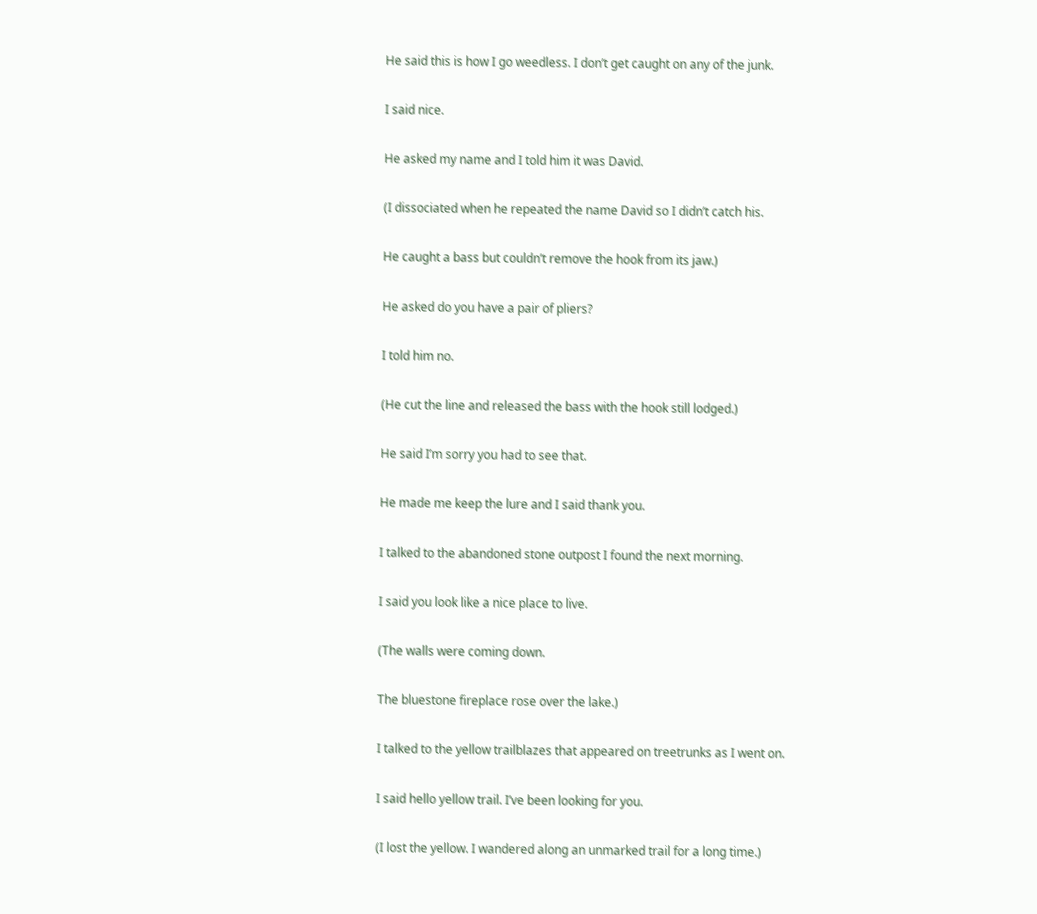He said this is how I go weedless. I don’t get caught on any of the junk.

I said nice.

He asked my name and I told him it was David.

(I dissociated when he repeated the name David so I didn’t catch his.

He caught a bass but couldn’t remove the hook from its jaw.)

He asked do you have a pair of pliers?

I told him no.

(He cut the line and released the bass with the hook still lodged.)

He said I’m sorry you had to see that.

He made me keep the lure and I said thank you.

I talked to the abandoned stone outpost I found the next morning.

I said you look like a nice place to live.

(The walls were coming down.

The bluestone fireplace rose over the lake.)

I talked to the yellow trailblazes that appeared on treetrunks as I went on.

I said hello yellow trail. I’ve been looking for you.

(I lost the yellow. I wandered along an unmarked trail for a long time.)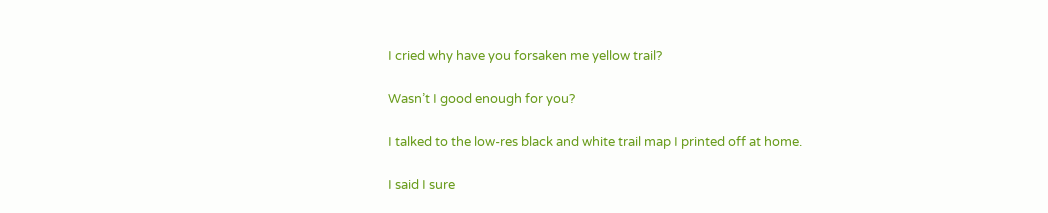I cried why have you forsaken me yellow trail?

Wasn’t I good enough for you?

I talked to the low-res black and white trail map I printed off at home.

I said I sure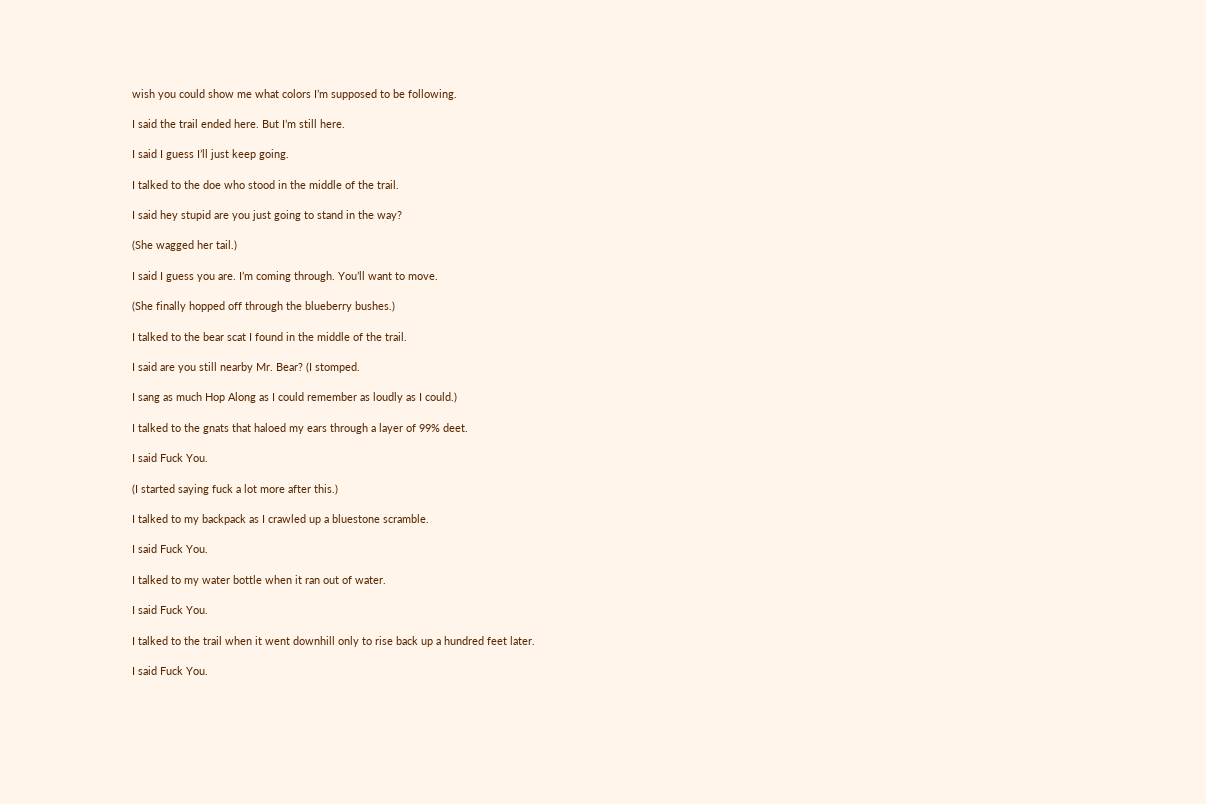wish you could show me what colors I’m supposed to be following.

I said the trail ended here. But I’m still here.

I said I guess I’ll just keep going.

I talked to the doe who stood in the middle of the trail.

I said hey stupid are you just going to stand in the way?

(She wagged her tail.)

I said I guess you are. I’m coming through. You’ll want to move.

(She finally hopped off through the blueberry bushes.)

I talked to the bear scat I found in the middle of the trail.

I said are you still nearby Mr. Bear? (I stomped.

I sang as much Hop Along as I could remember as loudly as I could.)

I talked to the gnats that haloed my ears through a layer of 99% deet.

I said Fuck You.

(I started saying fuck a lot more after this.)

I talked to my backpack as I crawled up a bluestone scramble.

I said Fuck You.

I talked to my water bottle when it ran out of water.

I said Fuck You.

I talked to the trail when it went downhill only to rise back up a hundred feet later.

I said Fuck You.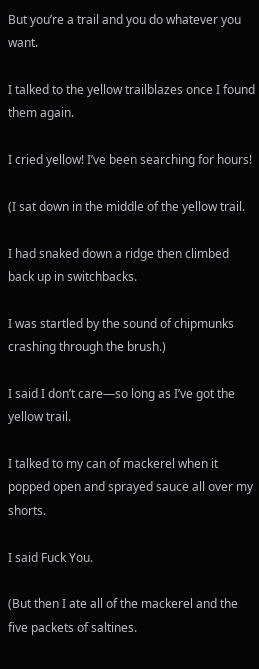But you’re a trail and you do whatever you want.

I talked to the yellow trailblazes once I found them again.

I cried yellow! I’ve been searching for hours!

(I sat down in the middle of the yellow trail.

I had snaked down a ridge then climbed back up in switchbacks.

I was startled by the sound of chipmunks crashing through the brush.)

I said I don’t care—so long as I’ve got the yellow trail.

I talked to my can of mackerel when it popped open and sprayed sauce all over my shorts.

I said Fuck You.

(But then I ate all of the mackerel and the five packets of saltines.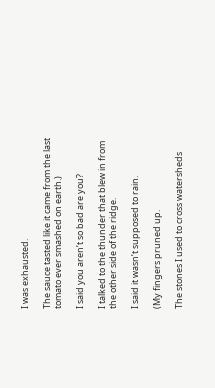I was exhausted.

The sauce tasted like it came from the last tomato ever smashed on earth.)

I said you aren’t so bad are you?

I talked to the thunder that blew in from the other side of the ridge.

I said it wasn’t supposed to rain.

(My fingers pruned up.

The stones I used to cross watersheds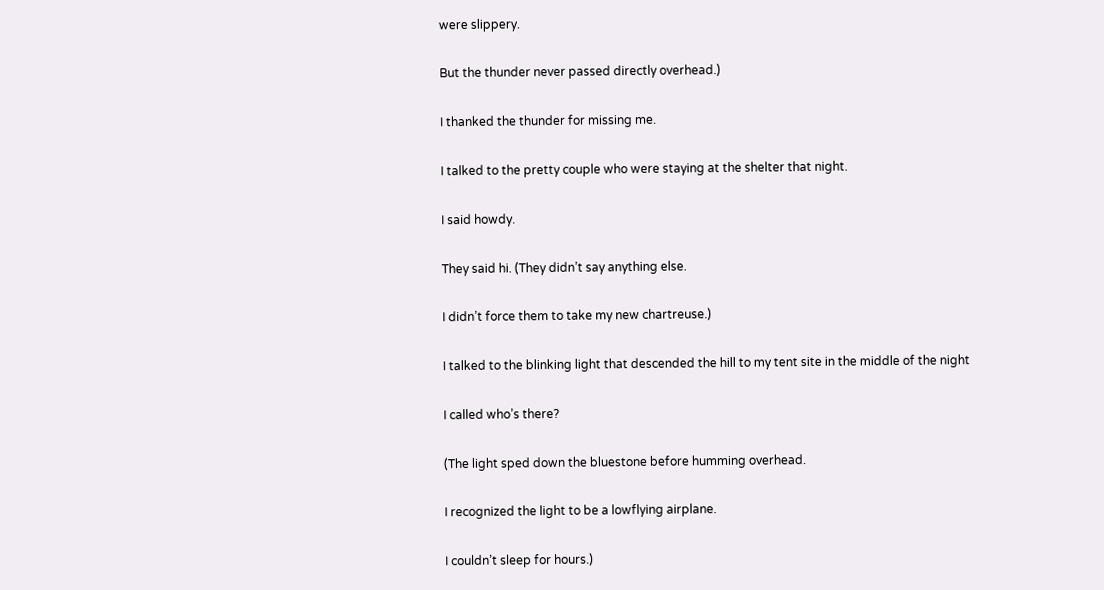were slippery.

But the thunder never passed directly overhead.)

I thanked the thunder for missing me.

I talked to the pretty couple who were staying at the shelter that night.

I said howdy.

They said hi. (They didn’t say anything else.

I didn’t force them to take my new chartreuse.)

I talked to the blinking light that descended the hill to my tent site in the middle of the night

I called who’s there?

(The light sped down the bluestone before humming overhead.

I recognized the light to be a lowflying airplane.

I couldn’t sleep for hours.)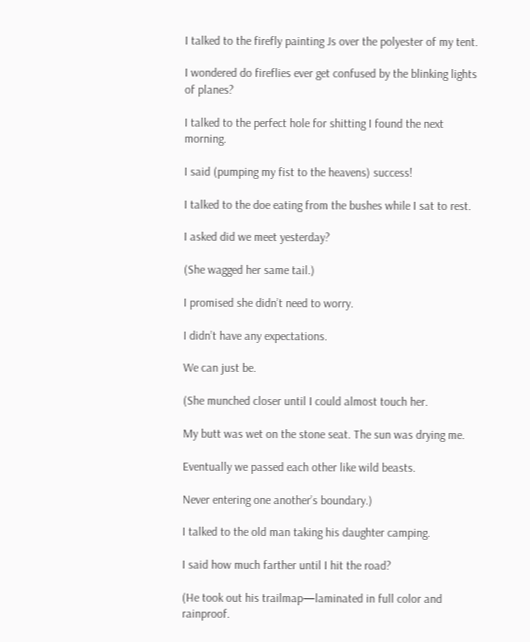I talked to the firefly painting Js over the polyester of my tent.

I wondered do fireflies ever get confused by the blinking lights of planes?

I talked to the perfect hole for shitting I found the next morning.

I said (pumping my fist to the heavens) success!

I talked to the doe eating from the bushes while I sat to rest.

I asked did we meet yesterday?

(She wagged her same tail.)

I promised she didn’t need to worry.

I didn’t have any expectations.

We can just be.

(She munched closer until I could almost touch her.

My butt was wet on the stone seat. The sun was drying me.

Eventually we passed each other like wild beasts.

Never entering one another’s boundary.)

I talked to the old man taking his daughter camping.

I said how much farther until I hit the road?

(He took out his trailmap—laminated in full color and rainproof.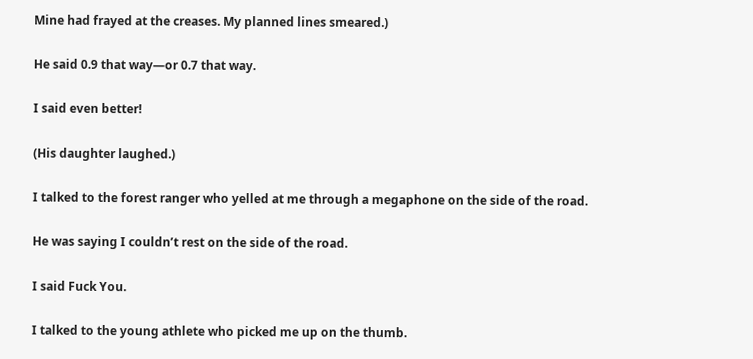Mine had frayed at the creases. My planned lines smeared.)

He said 0.9 that way—or 0.7 that way.

I said even better!

(His daughter laughed.)

I talked to the forest ranger who yelled at me through a megaphone on the side of the road.

He was saying I couldn’t rest on the side of the road.

I said Fuck You.

I talked to the young athlete who picked me up on the thumb.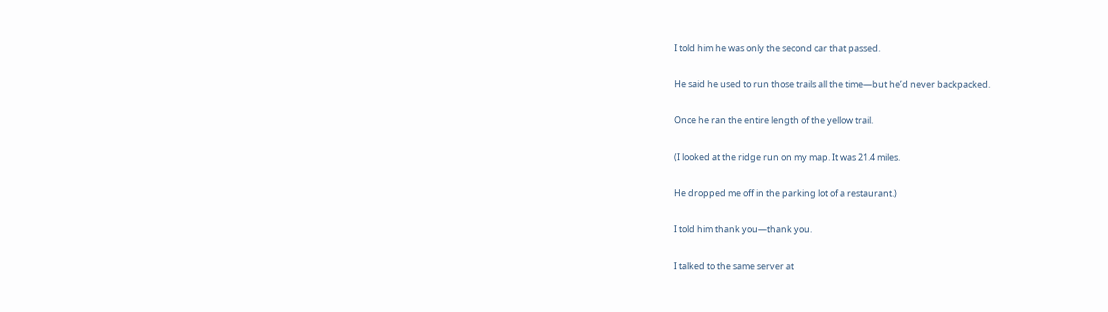I told him he was only the second car that passed.

He said he used to run those trails all the time—but he’d never backpacked.

Once he ran the entire length of the yellow trail.

(I looked at the ridge run on my map. It was 21.4 miles.

He dropped me off in the parking lot of a restaurant.)

I told him thank you—thank you.

I talked to the same server at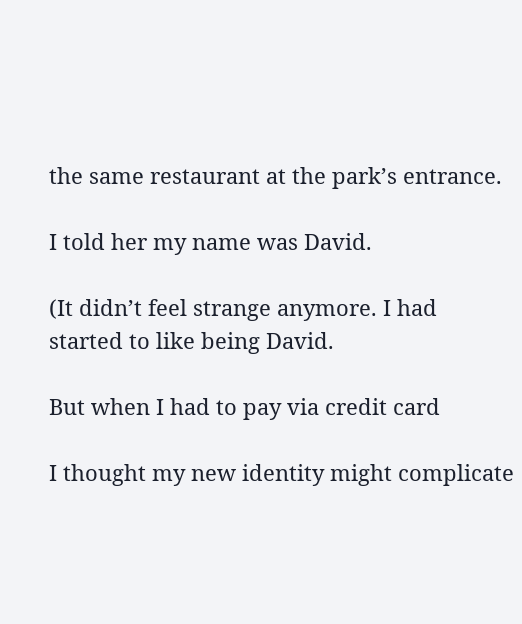the same restaurant at the park’s entrance.

I told her my name was David.

(It didn’t feel strange anymore. I had started to like being David.

But when I had to pay via credit card

I thought my new identity might complicate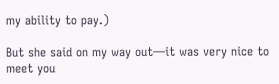my ability to pay.)

But she said on my way out—it was very nice to meet you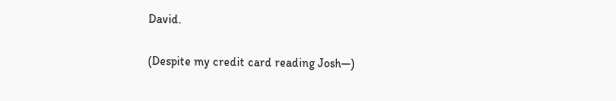David.

(Despite my credit card reading Josh—)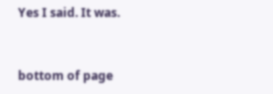Yes I said. It was.


bottom of page